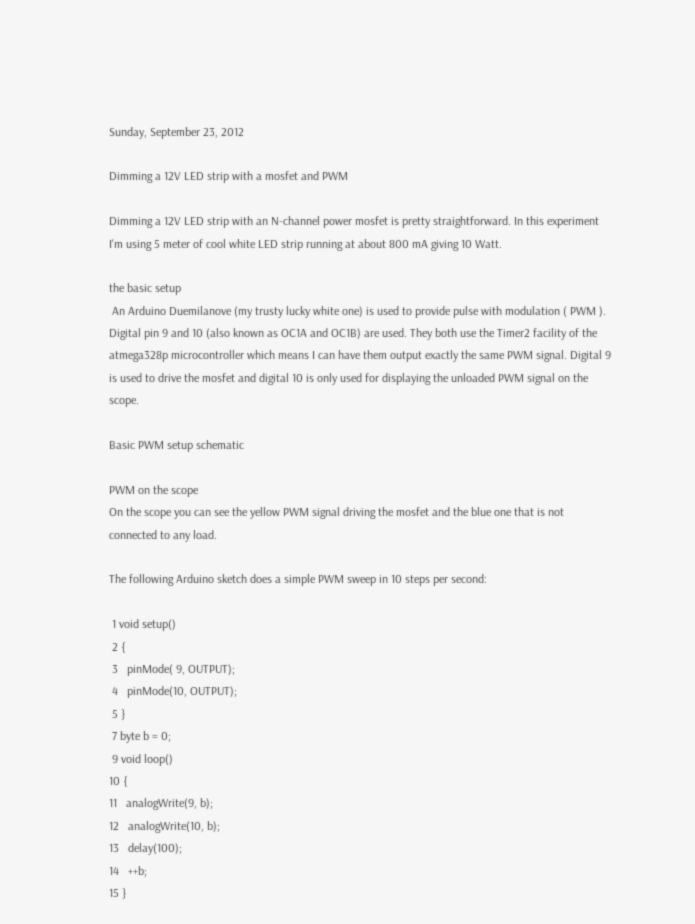Sunday, September 23, 2012

Dimming a 12V LED strip with a mosfet and PWM

Dimming a 12V LED strip with an N-channel power mosfet is pretty straightforward. In this experiment I'm using 5 meter of cool white LED strip running at about 800 mA giving 10 Watt.

the basic setup
 An Arduino Duemilanove (my trusty lucky white one) is used to provide pulse with modulation ( PWM ). Digital pin 9 and 10 (also known as OC1A and OC1B) are used. They both use the Timer2 facility of the atmega328p microcontroller which means I can have them output exactly the same PWM signal. Digital 9 is used to drive the mosfet and digital 10 is only used for displaying the unloaded PWM signal on the scope.

Basic PWM setup schematic

PWM on the scope
On the scope you can see the yellow PWM signal driving the mosfet and the blue one that is not connected to any load.

The following Arduino sketch does a simple PWM sweep in 10 steps per second:

 1 void setup()
 2 {
 3   pinMode( 9, OUTPUT);
 4   pinMode(10, OUTPUT);
 5 }
 7 byte b = 0;
 9 void loop()
10 {
11   analogWrite(9, b);
12   analogWrite(10, b);
13   delay(100);
14   ++b;
15 }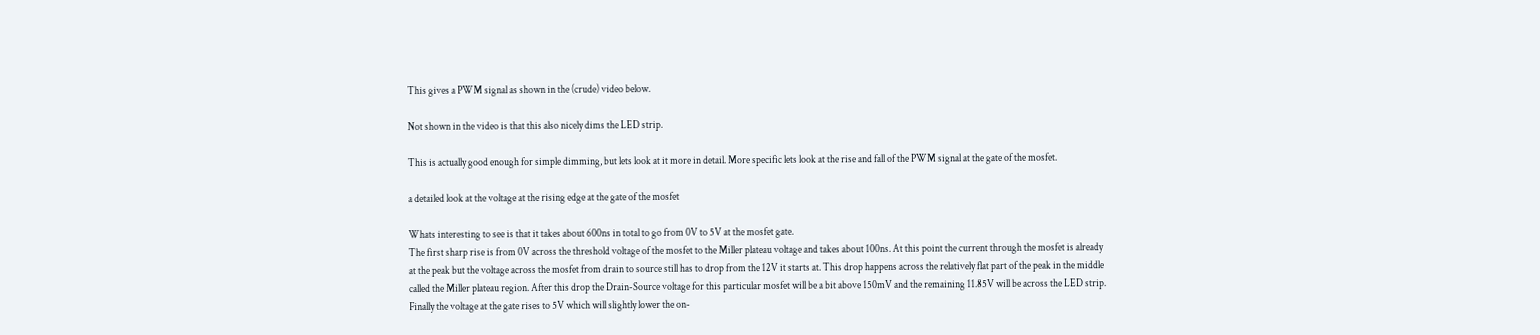This gives a PWM signal as shown in the (crude) video below.

Not shown in the video is that this also nicely dims the LED strip.

This is actually good enough for simple dimming, but lets look at it more in detail. More specific lets look at the rise and fall of the PWM signal at the gate of the mosfet.

a detailed look at the voltage at the rising edge at the gate of the mosfet

Whats interesting to see is that it takes about 600ns in total to go from 0V to 5V at the mosfet gate.
The first sharp rise is from 0V across the threshold voltage of the mosfet to the Miller plateau voltage and takes about 100ns. At this point the current through the mosfet is already at the peak but the voltage across the mosfet from drain to source still has to drop from the 12V it starts at. This drop happens across the relatively flat part of the peak in the middle called the Miller plateau region. After this drop the Drain-Source voltage for this particular mosfet will be a bit above 150mV and the remaining 11.85V will be across the LED strip. Finally the voltage at the gate rises to 5V which will slightly lower the on-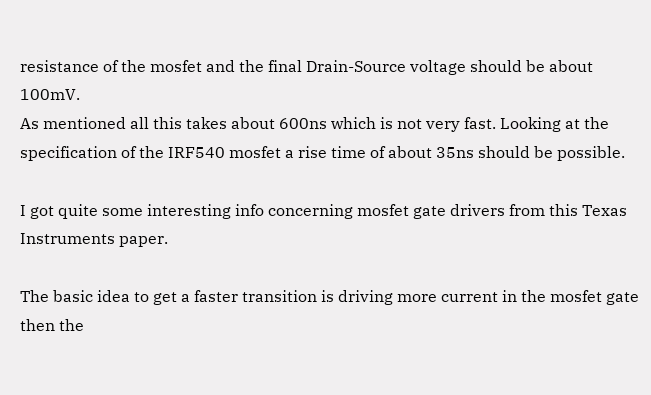resistance of the mosfet and the final Drain-Source voltage should be about 100mV.
As mentioned all this takes about 600ns which is not very fast. Looking at the specification of the IRF540 mosfet a rise time of about 35ns should be possible.

I got quite some interesting info concerning mosfet gate drivers from this Texas Instruments paper.

The basic idea to get a faster transition is driving more current in the mosfet gate then the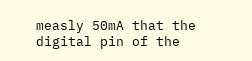measly 50mA that the digital pin of the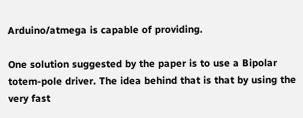Arduino/atmega is capable of providing.

One solution suggested by the paper is to use a Bipolar totem-pole driver. The idea behind that is that by using the very fast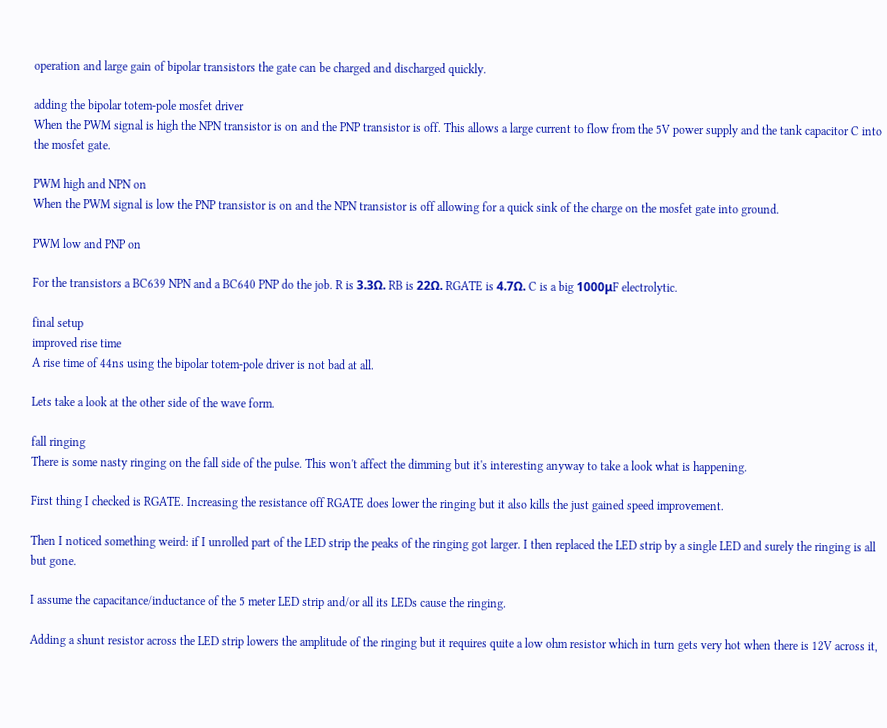operation and large gain of bipolar transistors the gate can be charged and discharged quickly.

adding the bipolar totem-pole mosfet driver
When the PWM signal is high the NPN transistor is on and the PNP transistor is off. This allows a large current to flow from the 5V power supply and the tank capacitor C into the mosfet gate.

PWM high and NPN on
When the PWM signal is low the PNP transistor is on and the NPN transistor is off allowing for a quick sink of the charge on the mosfet gate into ground.

PWM low and PNP on

For the transistors a BC639 NPN and a BC640 PNP do the job. R is 3.3Ω. RB is 22Ω. RGATE is 4.7Ω. C is a big 1000μF electrolytic.

final setup
improved rise time
A rise time of 44ns using the bipolar totem-pole driver is not bad at all.

Lets take a look at the other side of the wave form.

fall ringing
There is some nasty ringing on the fall side of the pulse. This won't affect the dimming but it's interesting anyway to take a look what is happening.

First thing I checked is RGATE. Increasing the resistance off RGATE does lower the ringing but it also kills the just gained speed improvement.

Then I noticed something weird: if I unrolled part of the LED strip the peaks of the ringing got larger. I then replaced the LED strip by a single LED and surely the ringing is all but gone.

I assume the capacitance/inductance of the 5 meter LED strip and/or all its LEDs cause the ringing.

Adding a shunt resistor across the LED strip lowers the amplitude of the ringing but it requires quite a low ohm resistor which in turn gets very hot when there is 12V across it,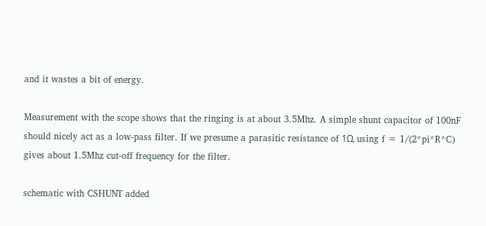and it wastes a bit of energy.

Measurement with the scope shows that the ringing is at about 3.5Mhz. A simple shunt capacitor of 100nF should nicely act as a low-pass filter. If we presume a parasitic resistance of 1Ω, using f = 1/(2*pi*R*C) gives about 1.5Mhz cut-off frequency for the filter.

schematic with CSHUNT added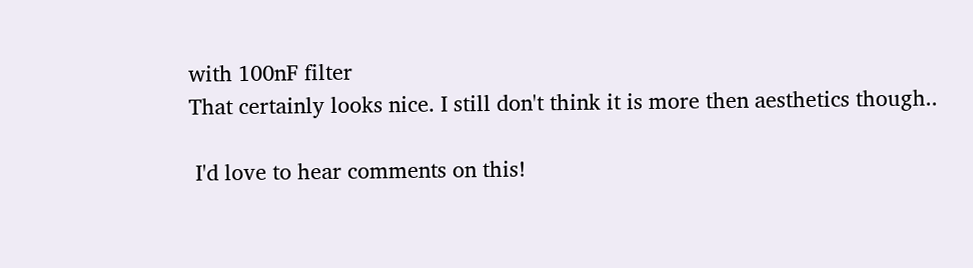with 100nF filter
That certainly looks nice. I still don't think it is more then aesthetics though..

 I'd love to hear comments on this!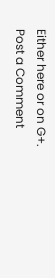Either here or on G+.
Post a Comment